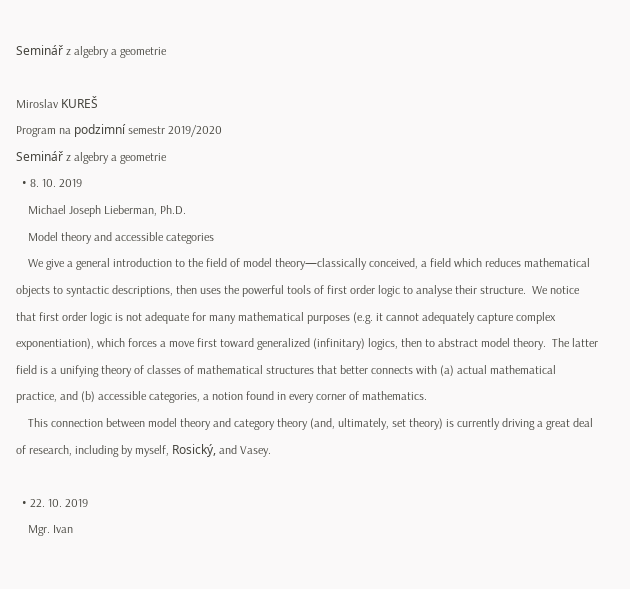Seminář z algebry a geometrie

Miroslav KUREŠ
Program na podzimní semestr 2019/2020
Seminář z algebry a geometrie
  • 8. 10. 2019
    Michael Joseph Lieberman, Ph.D.
    Model theory and accessible categories
    We give a general introduction to the field of model theory—classically conceived, a field which reduces mathematical objects to syntactic descriptions, then uses the powerful tools of first order logic to analyse their structure.  We notice that first order logic is not adequate for many mathematical purposes (e.g. it cannot adequately capture complex exponentiation), which forces a move first toward generalized (infinitary) logics, then to abstract model theory.  The latter field is a unifying theory of classes of mathematical structures that better connects with (a) actual mathematical practice, and (b) accessible categories, a notion found in every corner of mathematics.
    This connection between model theory and category theory (and, ultimately, set theory) is currently driving a great deal of research, including by myself, Rosický, and Vasey.

  • 22. 10. 2019
    Mgr. Ivan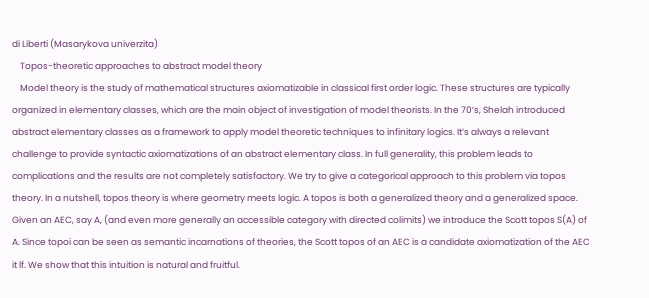di Liberti (Masarykova univerzita)
    Topos-theoretic approaches to abstract model theory
    Model theory is the study of mathematical structures axiomatizable in classical first order logic. These structures are typically organized in elementary classes, which are the main object of investigation of model theorists. In the 70’s, Shelah introduced abstract elementary classes as a framework to apply model theoretic techniques to infinitary logics. It’s always a relevant challenge to provide syntactic axiomatizations of an abstract elementary class. In full generality, this problem leads to complications and the results are not completely satisfactory. We try to give a categorical approach to this problem via topos theory. In a nutshell, topos theory is where geometry meets logic. A topos is both a generalized theory and a generalized space. Given an AEC, say A, (and even more generally an accessible category with directed colimits) we introduce the Scott topos S(A) of A. Since topoi can be seen as semantic incarnations of theories, the Scott topos of an AEC is a candidate axiomatization of the AEC it lf. We show that this intuition is natural and fruitful.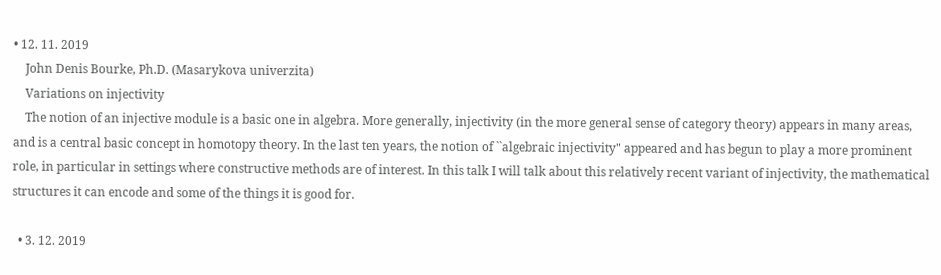• 12. 11. 2019
    John Denis Bourke, Ph.D. (Masarykova univerzita)
    Variations on injectivity
    The notion of an injective module is a basic one in algebra. More generally, injectivity (in the more general sense of category theory) appears in many areas, and is a central basic concept in homotopy theory. In the last ten years, the notion of ``algebraic injectivity" appeared and has begun to play a more prominent role, in particular in settings where constructive methods are of interest. In this talk I will talk about this relatively recent variant of injectivity, the mathematical structures it can encode and some of the things it is good for.

  • 3. 12. 2019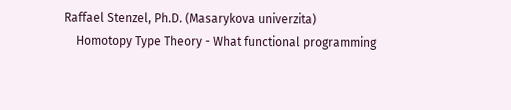Raffael Stenzel, Ph.D. (Masarykova univerzita)
    Homotopy Type Theory - What functional programming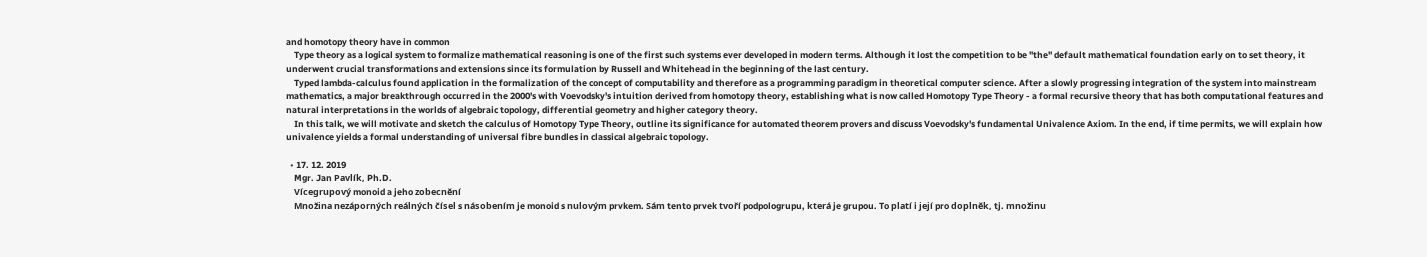and homotopy theory have in common
    Type theory as a logical system to formalize mathematical reasoning is one of the first such systems ever developed in modern terms. Although it lost the competition to be "the" default mathematical foundation early on to set theory, it underwent crucial transformations and extensions since its formulation by Russell and Whitehead in the beginning of the last century.
    Typed lambda-calculus found application in the formalization of the concept of computability and therefore as a programming paradigm in theoretical computer science. After a slowly progressing integration of the system into mainstream mathematics, a major breakthrough occurred in the 2000's with Voevodsky's intuition derived from homotopy theory, establishing what is now called Homotopy Type Theory - a formal recursive theory that has both computational features and natural interpretations in the worlds of algebraic topology, differential geometry and higher category theory.
    In this talk, we will motivate and sketch the calculus of Homotopy Type Theory, outline its significance for automated theorem provers and discuss Voevodsky's fundamental Univalence Axiom. In the end, if time permits, we will explain how univalence yields a formal understanding of universal fibre bundles in classical algebraic topology.

  • 17. 12. 2019
    Mgr. Jan Pavlík, Ph.D.
    Vícegrupový monoid a jeho zobecnění
    Množina nezáporných reálných čísel s násobením je monoid s nulovým prvkem. Sám tento prvek tvoří podpologrupu, která je grupou. To platí i její pro doplněk, tj. množinu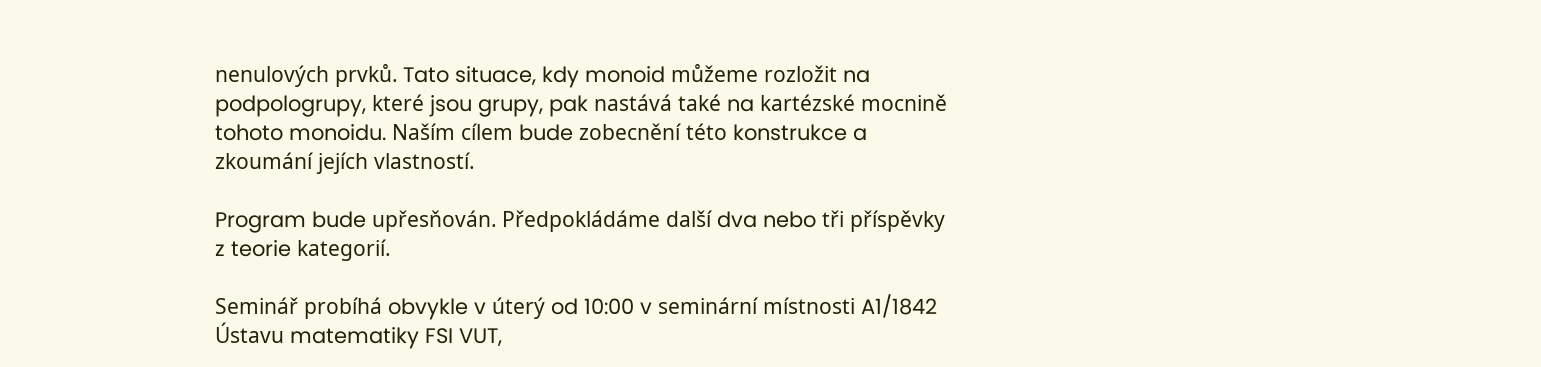nenulových prvků. Tato situace, kdy monoid můžeme rozložit na podpologrupy, které jsou grupy, pak nastává také na kartézské mocnině tohoto monoidu. Naším cílem bude zobecnění této konstrukce a zkoumání jejích vlastností.

Program bude upřesňován. Předpokládáme další dva nebo tři příspěvky z teorie kategorií.

Seminář probíhá obvykle v úterý od 10:00 v seminární místnosti A1/1842 Ústavu matematiky FSI VUT,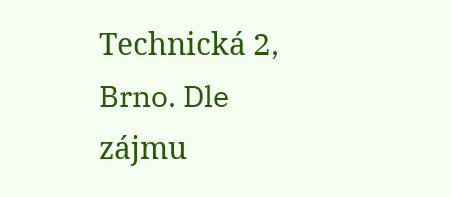Technická 2, Brno. Dle zájmu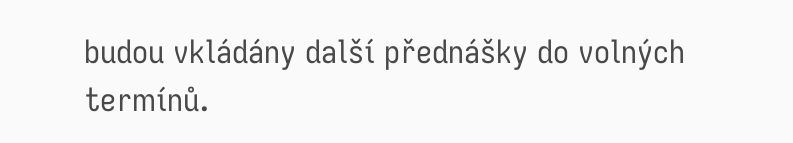budou vkládány další přednášky do volných termínů.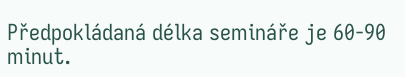Předpokládaná délka semináře je 60-90 minut.